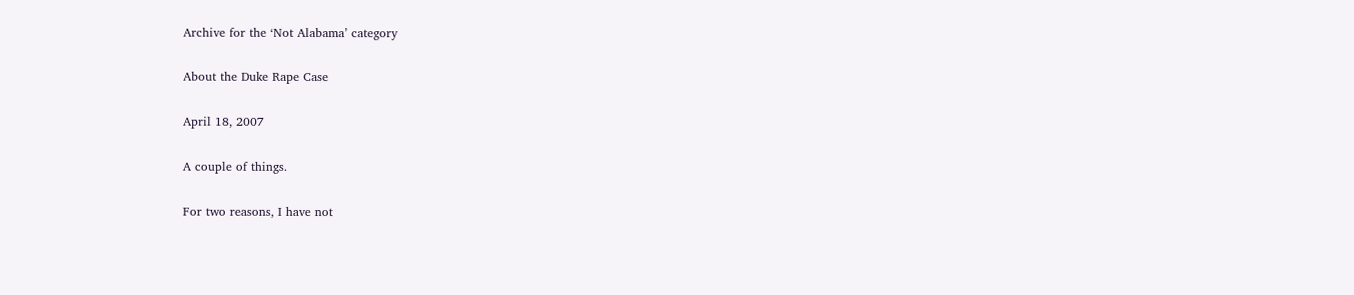Archive for the ‘Not Alabama’ category

About the Duke Rape Case

April 18, 2007

A couple of things.

For two reasons, I have not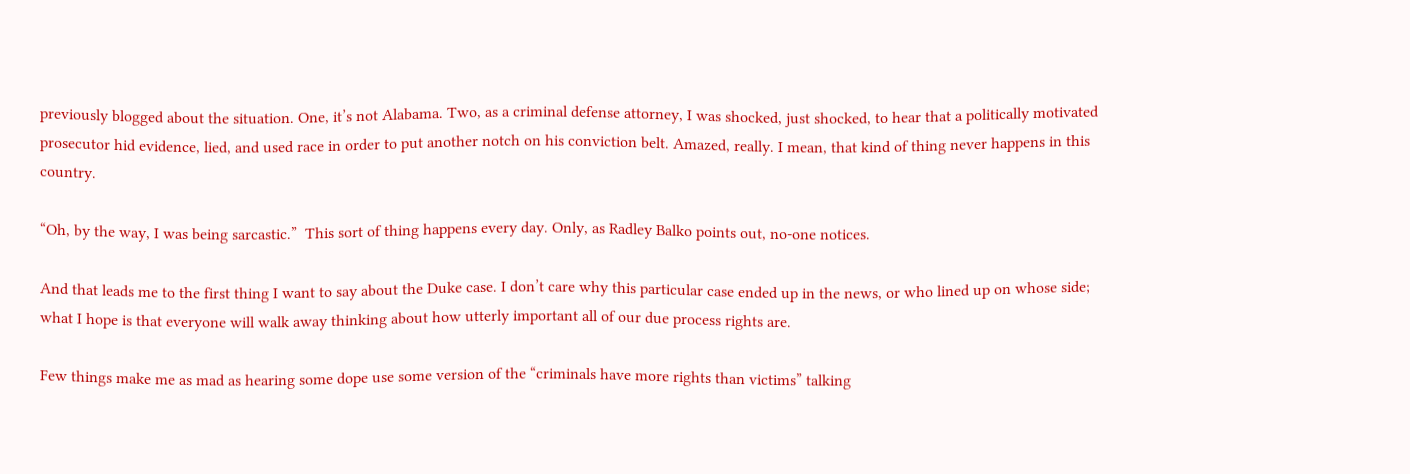previously blogged about the situation. One, it’s not Alabama. Two, as a criminal defense attorney, I was shocked, just shocked, to hear that a politically motivated prosecutor hid evidence, lied, and used race in order to put another notch on his conviction belt. Amazed, really. I mean, that kind of thing never happens in this country.

“Oh, by the way, I was being sarcastic.”  This sort of thing happens every day. Only, as Radley Balko points out, no-one notices.

And that leads me to the first thing I want to say about the Duke case. I don’t care why this particular case ended up in the news, or who lined up on whose side; what I hope is that everyone will walk away thinking about how utterly important all of our due process rights are.

Few things make me as mad as hearing some dope use some version of the “criminals have more rights than victims” talking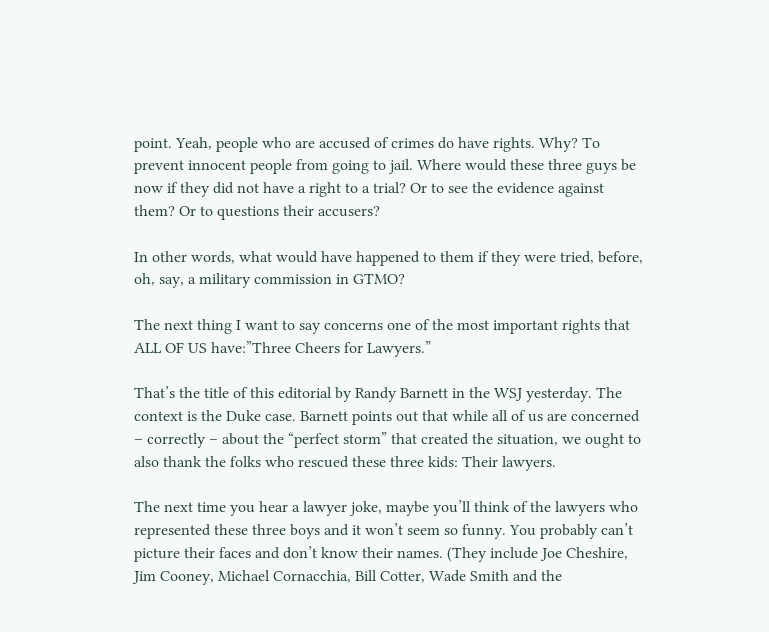point. Yeah, people who are accused of crimes do have rights. Why? To prevent innocent people from going to jail. Where would these three guys be now if they did not have a right to a trial? Or to see the evidence against them? Or to questions their accusers?

In other words, what would have happened to them if they were tried, before, oh, say, a military commission in GTMO?

The next thing I want to say concerns one of the most important rights that ALL OF US have:”Three Cheers for Lawyers.”

That’s the title of this editorial by Randy Barnett in the WSJ yesterday. The context is the Duke case. Barnett points out that while all of us are concerned – correctly – about the “perfect storm” that created the situation, we ought to also thank the folks who rescued these three kids: Their lawyers.

The next time you hear a lawyer joke, maybe you’ll think of the lawyers who represented these three boys and it won’t seem so funny. You probably can’t picture their faces and don’t know their names. (They include Joe Cheshire, Jim Cooney, Michael Cornacchia, Bill Cotter, Wade Smith and the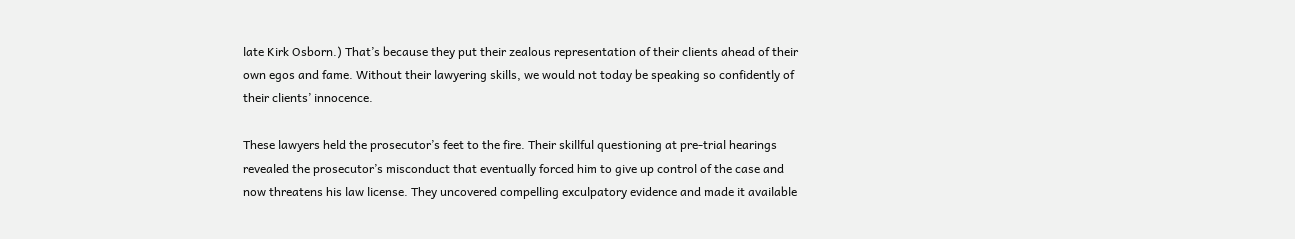late Kirk Osborn.) That’s because they put their zealous representation of their clients ahead of their own egos and fame. Without their lawyering skills, we would not today be speaking so confidently of their clients’ innocence.

These lawyers held the prosecutor’s feet to the fire. Their skillful questioning at pre-trial hearings revealed the prosecutor’s misconduct that eventually forced him to give up control of the case and now threatens his law license. They uncovered compelling exculpatory evidence and made it available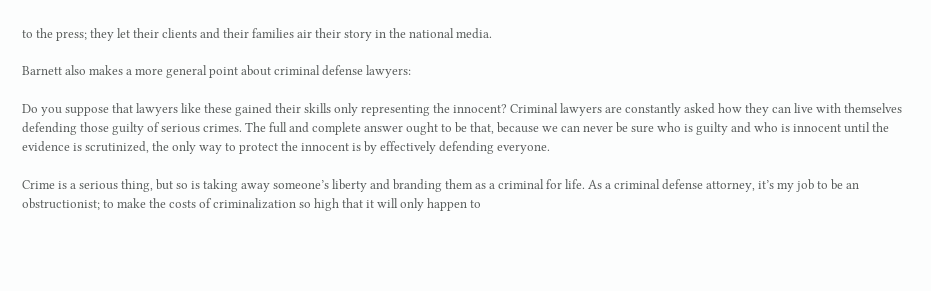to the press; they let their clients and their families air their story in the national media.

Barnett also makes a more general point about criminal defense lawyers:

Do you suppose that lawyers like these gained their skills only representing the innocent? Criminal lawyers are constantly asked how they can live with themselves defending those guilty of serious crimes. The full and complete answer ought to be that, because we can never be sure who is guilty and who is innocent until the evidence is scrutinized, the only way to protect the innocent is by effectively defending everyone.

Crime is a serious thing, but so is taking away someone’s liberty and branding them as a criminal for life. As a criminal defense attorney, it’s my job to be an obstructionist; to make the costs of criminalization so high that it will only happen to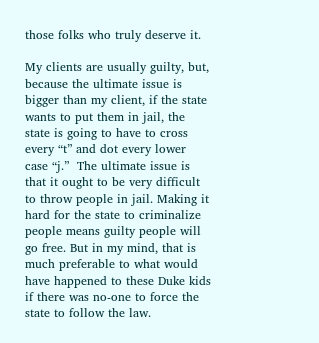those folks who truly deserve it.

My clients are usually guilty, but, because the ultimate issue is bigger than my client, if the state wants to put them in jail, the state is going to have to cross every “t” and dot every lower case “j.”  The ultimate issue is that it ought to be very difficult to throw people in jail. Making it hard for the state to criminalize people means guilty people will go free. But in my mind, that is much preferable to what would have happened to these Duke kids if there was no-one to force the state to follow the law.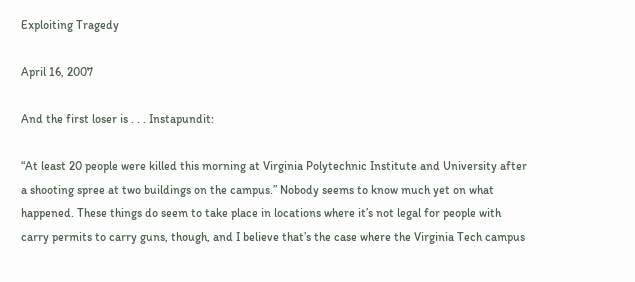Exploiting Tragedy

April 16, 2007

And the first loser is . . . Instapundit:

“At least 20 people were killed this morning at Virginia Polytechnic Institute and University after a shooting spree at two buildings on the campus.” Nobody seems to know much yet on what happened. These things do seem to take place in locations where it’s not legal for people with carry permits to carry guns, though, and I believe that’s the case where the Virginia Tech campus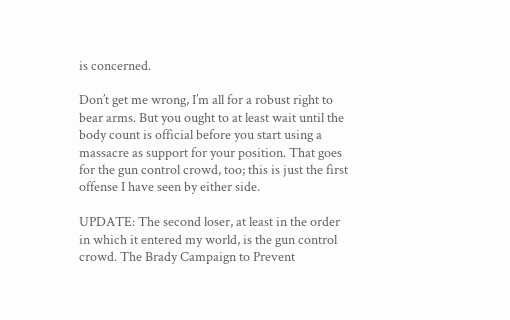is concerned.

Don’t get me wrong, I’m all for a robust right to bear arms. But you ought to at least wait until the body count is official before you start using a massacre as support for your position. That goes for the gun control crowd, too; this is just the first offense I have seen by either side.

UPDATE: The second loser, at least in the order in which it entered my world, is the gun control crowd. The Brady Campaign to Prevent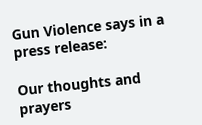Gun Violence says in a press release:

Our thoughts and prayers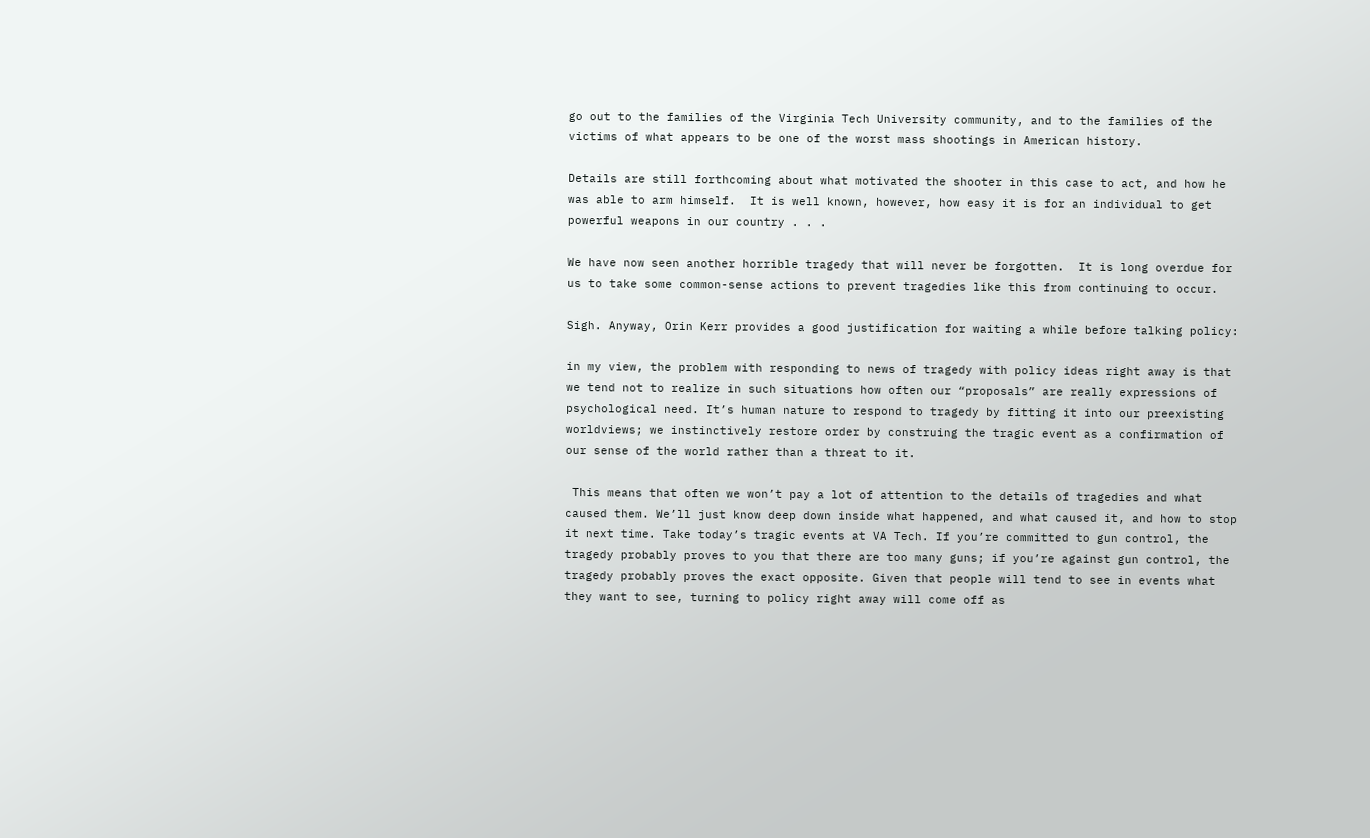go out to the families of the Virginia Tech University community, and to the families of the victims of what appears to be one of the worst mass shootings in American history.

Details are still forthcoming about what motivated the shooter in this case to act, and how he was able to arm himself.  It is well known, however, how easy it is for an individual to get powerful weapons in our country . . .

We have now seen another horrible tragedy that will never be forgotten.  It is long overdue for us to take some common-sense actions to prevent tragedies like this from continuing to occur.

Sigh. Anyway, Orin Kerr provides a good justification for waiting a while before talking policy:

in my view, the problem with responding to news of tragedy with policy ideas right away is that we tend not to realize in such situations how often our “proposals” are really expressions of psychological need. It’s human nature to respond to tragedy by fitting it into our preexisting worldviews; we instinctively restore order by construing the tragic event as a confirmation of our sense of the world rather than a threat to it.

 This means that often we won’t pay a lot of attention to the details of tragedies and what caused them. We’ll just know deep down inside what happened, and what caused it, and how to stop it next time. Take today’s tragic events at VA Tech. If you’re committed to gun control, the tragedy probably proves to you that there are too many guns; if you’re against gun control, the tragedy probably proves the exact opposite. Given that people will tend to see in events what they want to see, turning to policy right away will come off as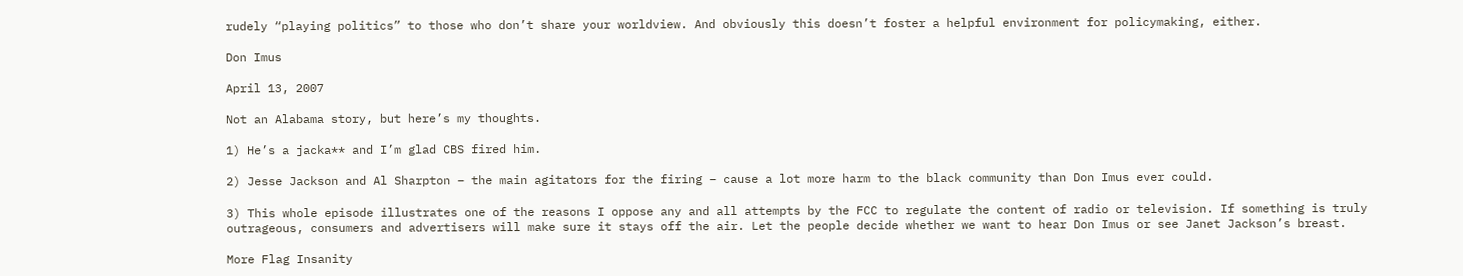rudely “playing politics” to those who don’t share your worldview. And obviously this doesn’t foster a helpful environment for policymaking, either.

Don Imus

April 13, 2007

Not an Alabama story, but here’s my thoughts.

1) He’s a jacka** and I’m glad CBS fired him.

2) Jesse Jackson and Al Sharpton – the main agitators for the firing – cause a lot more harm to the black community than Don Imus ever could.

3) This whole episode illustrates one of the reasons I oppose any and all attempts by the FCC to regulate the content of radio or television. If something is truly outrageous, consumers and advertisers will make sure it stays off the air. Let the people decide whether we want to hear Don Imus or see Janet Jackson’s breast.

More Flag Insanity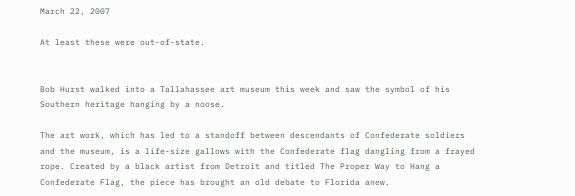March 22, 2007

At least these were out-of-state.


Bob Hurst walked into a Tallahassee art museum this week and saw the symbol of his Southern heritage hanging by a noose.

The art work, which has led to a standoff between descendants of Confederate soldiers and the museum, is a life-size gallows with the Confederate flag dangling from a frayed rope. Created by a black artist from Detroit and titled The Proper Way to Hang a Confederate Flag, the piece has brought an old debate to Florida anew.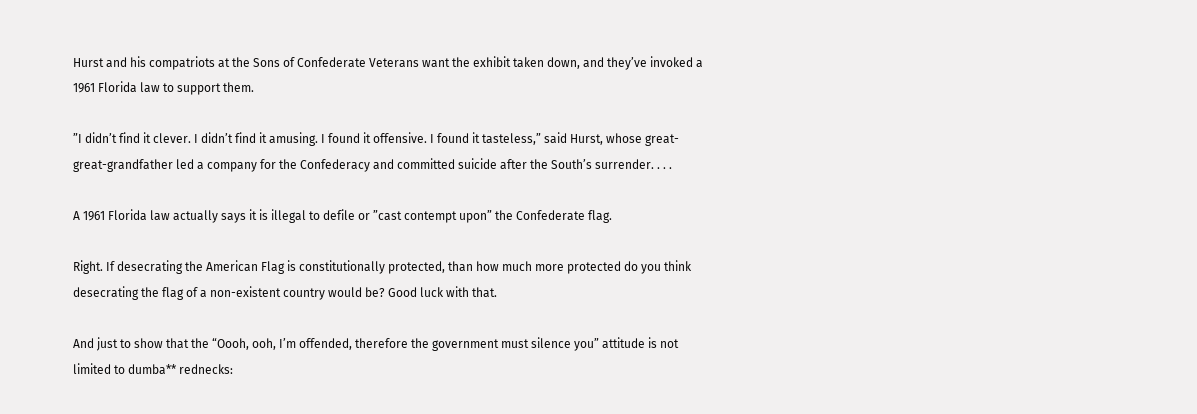Hurst and his compatriots at the Sons of Confederate Veterans want the exhibit taken down, and they’ve invoked a 1961 Florida law to support them.

”I didn’t find it clever. I didn’t find it amusing. I found it offensive. I found it tasteless,” said Hurst, whose great-great-grandfather led a company for the Confederacy and committed suicide after the South’s surrender. . . .

A 1961 Florida law actually says it is illegal to defile or ”cast contempt upon” the Confederate flag.

Right. If desecrating the American Flag is constitutionally protected, than how much more protected do you think desecrating the flag of a non-existent country would be? Good luck with that.

And just to show that the “Oooh, ooh, I’m offended, therefore the government must silence you” attitude is not limited to dumba** rednecks: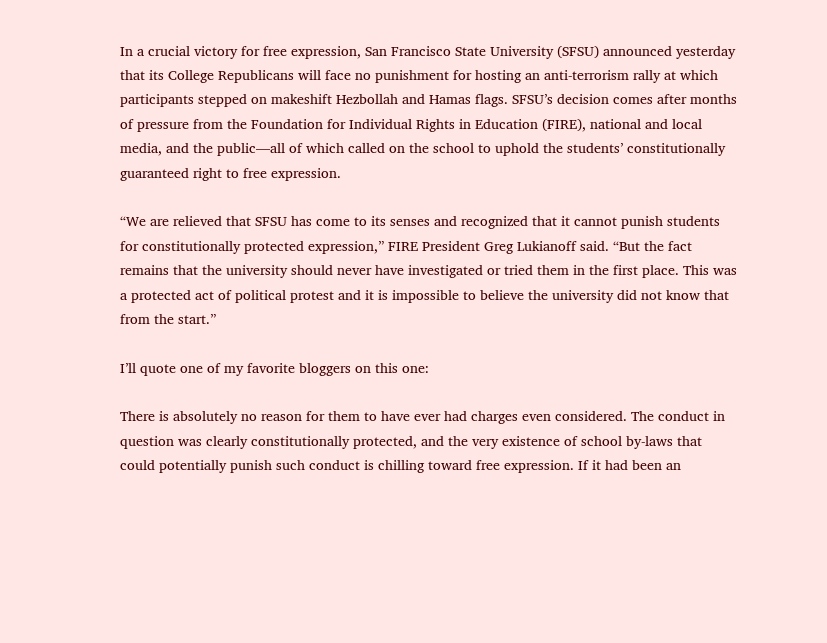In a crucial victory for free expression, San Francisco State University (SFSU) announced yesterday that its College Republicans will face no punishment for hosting an anti-terrorism rally at which participants stepped on makeshift Hezbollah and Hamas flags. SFSU’s decision comes after months of pressure from the Foundation for Individual Rights in Education (FIRE), national and local media, and the public—all of which called on the school to uphold the students’ constitutionally guaranteed right to free expression.

“We are relieved that SFSU has come to its senses and recognized that it cannot punish students for constitutionally protected expression,” FIRE President Greg Lukianoff said. “But the fact remains that the university should never have investigated or tried them in the first place. This was a protected act of political protest and it is impossible to believe the university did not know that from the start.”

I’ll quote one of my favorite bloggers on this one:

There is absolutely no reason for them to have ever had charges even considered. The conduct in question was clearly constitutionally protected, and the very existence of school by-laws that could potentially punish such conduct is chilling toward free expression. If it had been an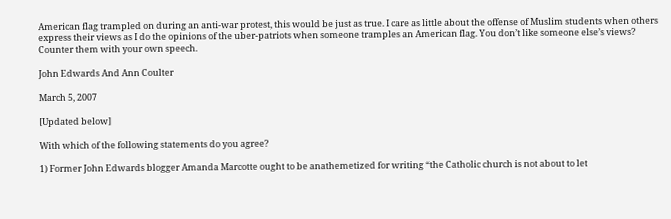American flag trampled on during an anti-war protest, this would be just as true. I care as little about the offense of Muslim students when others express their views as I do the opinions of the uber-patriots when someone tramples an American flag. You don’t like someone else’s views? Counter them with your own speech.

John Edwards And Ann Coulter

March 5, 2007

[Updated below]

With which of the following statements do you agree?

1) Former John Edwards blogger Amanda Marcotte ought to be anathemetized for writing “the Catholic church is not about to let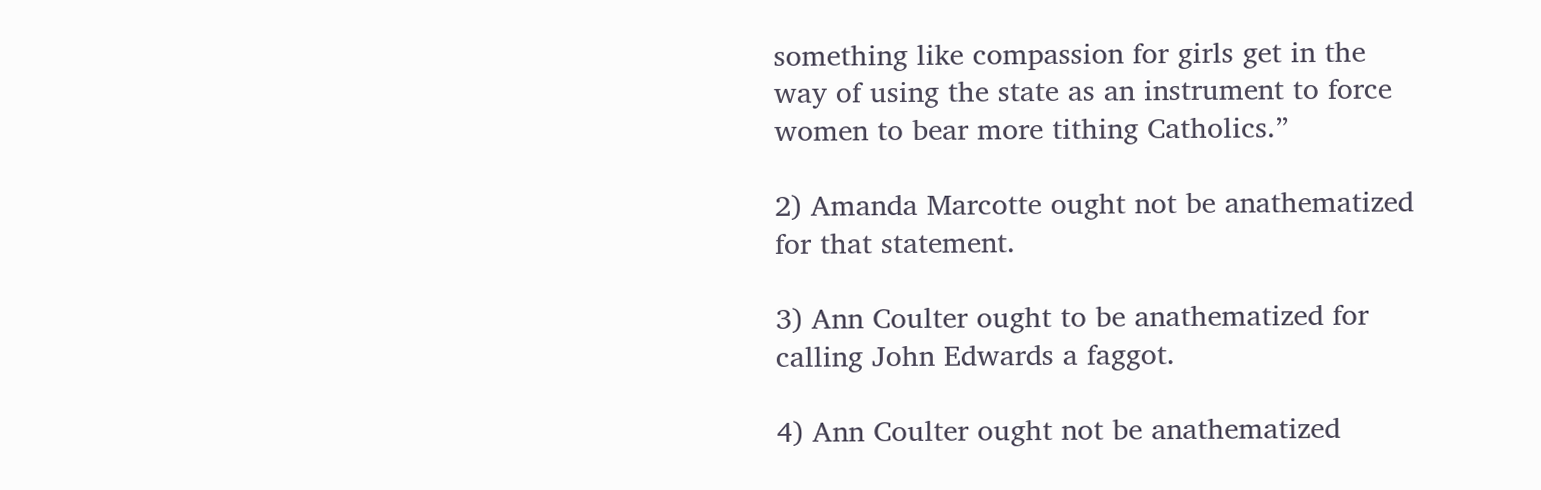something like compassion for girls get in the way of using the state as an instrument to force women to bear more tithing Catholics.”

2) Amanda Marcotte ought not be anathematized for that statement.

3) Ann Coulter ought to be anathematized for calling John Edwards a faggot.

4) Ann Coulter ought not be anathematized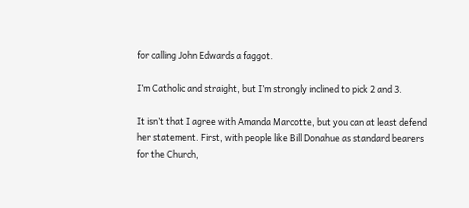for calling John Edwards a faggot.

I’m Catholic and straight, but I’m strongly inclined to pick 2 and 3.

It isn’t that I agree with Amanda Marcotte, but you can at least defend her statement. First, with people like Bill Donahue as standard bearers for the Church,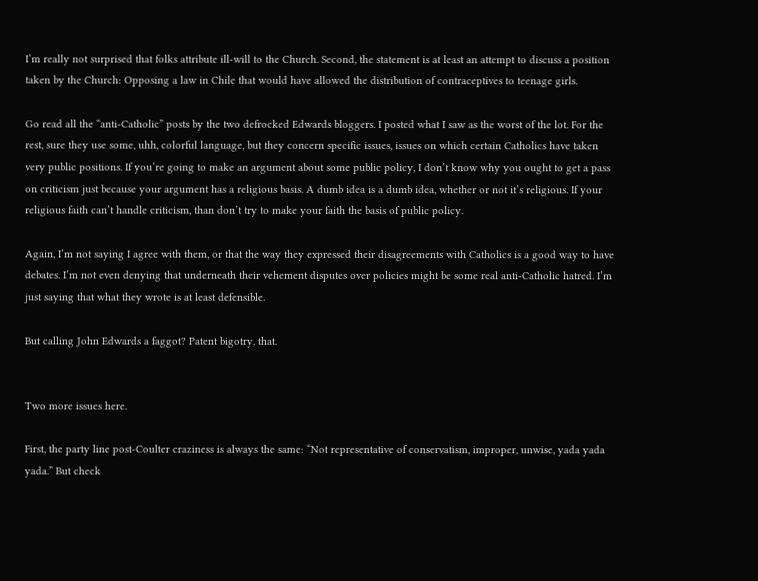I’m really not surprised that folks attribute ill-will to the Church. Second, the statement is at least an attempt to discuss a position taken by the Church: Opposing a law in Chile that would have allowed the distribution of contraceptives to teenage girls.

Go read all the “anti-Catholic” posts by the two defrocked Edwards bloggers. I posted what I saw as the worst of the lot. For the rest, sure they use some, uhh, colorful language, but they concern specific issues, issues on which certain Catholics have taken very public positions. If you’re going to make an argument about some public policy, I don’t know why you ought to get a pass on criticism just because your argument has a religious basis. A dumb idea is a dumb idea, whether or not it’s religious. If your religious faith can’t handle criticism, than don’t try to make your faith the basis of public policy.

Again, I’m not saying I agree with them, or that the way they expressed their disagreements with Catholics is a good way to have debates. I’m not even denying that underneath their vehement disputes over policies might be some real anti-Catholic hatred. I’m just saying that what they wrote is at least defensible.

But calling John Edwards a faggot? Patent bigotry, that.


Two more issues here.

First, the party line post-Coulter craziness is always the same: “Not representative of conservatism, improper, unwise, yada yada yada.” But check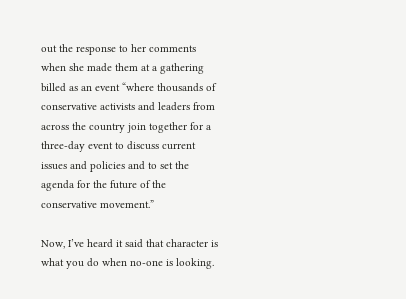out the response to her comments when she made them at a gathering billed as an event “where thousands of conservative activists and leaders from across the country join together for a three-day event to discuss current issues and policies and to set the agenda for the future of the conservative movement.”

Now, I’ve heard it said that character is what you do when no-one is looking.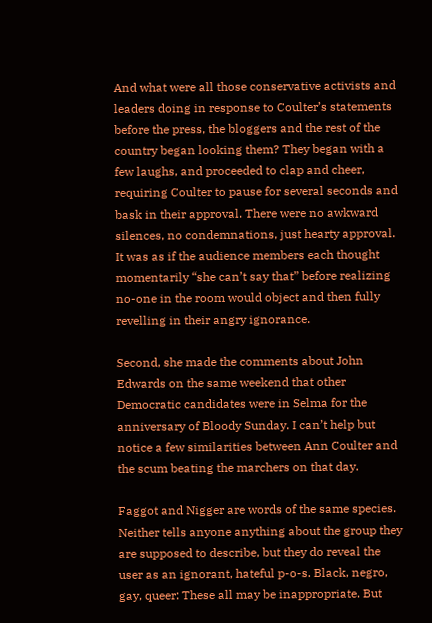And what were all those conservative activists and leaders doing in response to Coulter’s statements before the press, the bloggers and the rest of the country began looking them? They began with a few laughs, and proceeded to clap and cheer, requiring Coulter to pause for several seconds and bask in their approval. There were no awkward silences, no condemnations, just hearty approval. It was as if the audience members each thought momentarily “she can’t say that” before realizing no-one in the room would object and then fully revelling in their angry ignorance.

Second, she made the comments about John Edwards on the same weekend that other Democratic candidates were in Selma for the anniversary of Bloody Sunday. I can’t help but notice a few similarities between Ann Coulter and the scum beating the marchers on that day.

Faggot and Nigger are words of the same species. Neither tells anyone anything about the group they are supposed to describe, but they do reveal the user as an ignorant, hateful p-o-s. Black, negro, gay, queer: These all may be inappropriate. But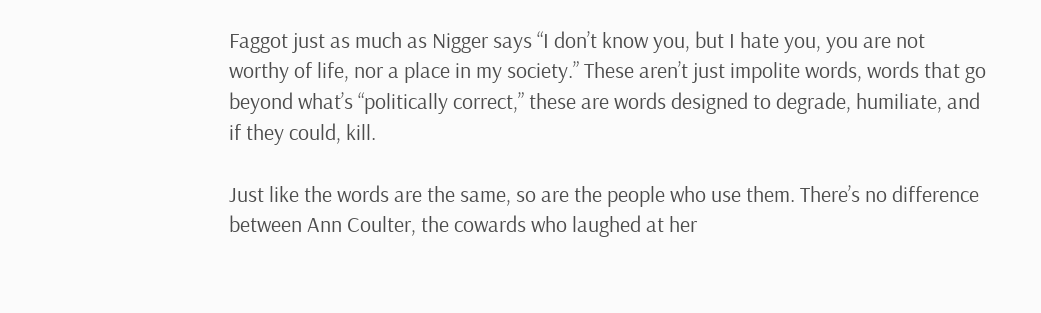Faggot just as much as Nigger says “I don’t know you, but I hate you, you are not worthy of life, nor a place in my society.” These aren’t just impolite words, words that go beyond what’s “politically correct,” these are words designed to degrade, humiliate, and if they could, kill.

Just like the words are the same, so are the people who use them. There’s no difference between Ann Coulter, the cowards who laughed at her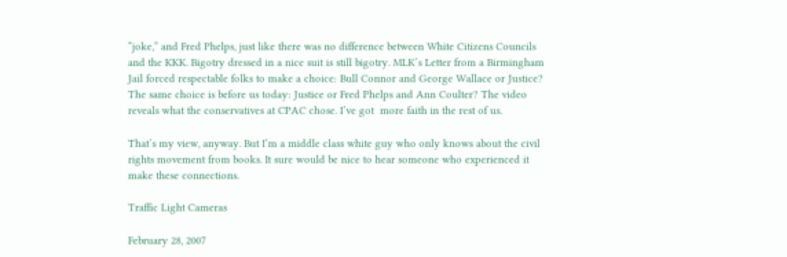“joke,” and Fred Phelps, just like there was no difference between White Citizens Councils and the KKK. Bigotry dressed in a nice suit is still bigotry. MLK’s Letter from a Birmingham Jail forced respectable folks to make a choice: Bull Connor and George Wallace or Justice? The same choice is before us today: Justice or Fred Phelps and Ann Coulter? The video reveals what the conservatives at CPAC chose. I’ve got  more faith in the rest of us.

That’s my view, anyway. But I’m a middle class white guy who only knows about the civil rights movement from books. It sure would be nice to hear someone who experienced it make these connections.

Traffic Light Cameras

February 28, 2007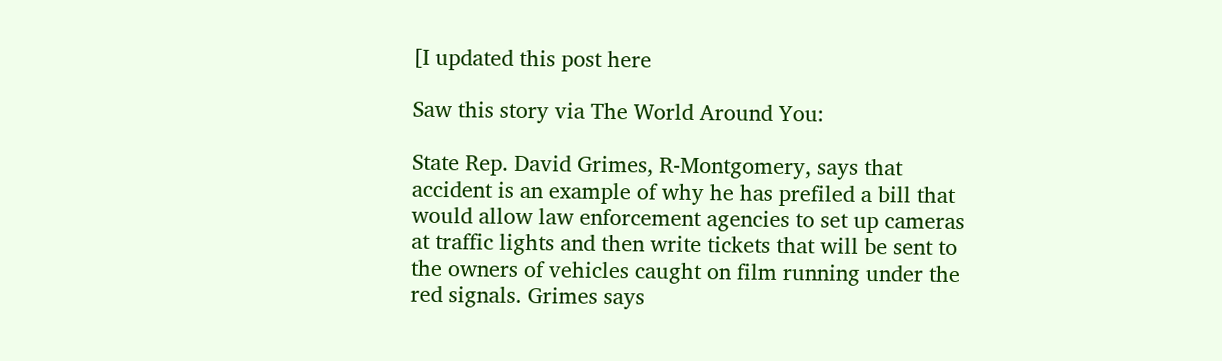[I updated this post here

Saw this story via The World Around You:

State Rep. David Grimes, R-Montgomery, says that accident is an example of why he has prefiled a bill that would allow law enforcement agencies to set up cameras at traffic lights and then write tickets that will be sent to the owners of vehicles caught on film running under the red signals. Grimes says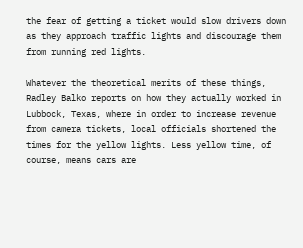the fear of getting a ticket would slow drivers down as they approach traffic lights and discourage them from running red lights.

Whatever the theoretical merits of these things, Radley Balko reports on how they actually worked in Lubbock, Texas, where in order to increase revenue from camera tickets, local officials shortened the times for the yellow lights. Less yellow time, of course, means cars are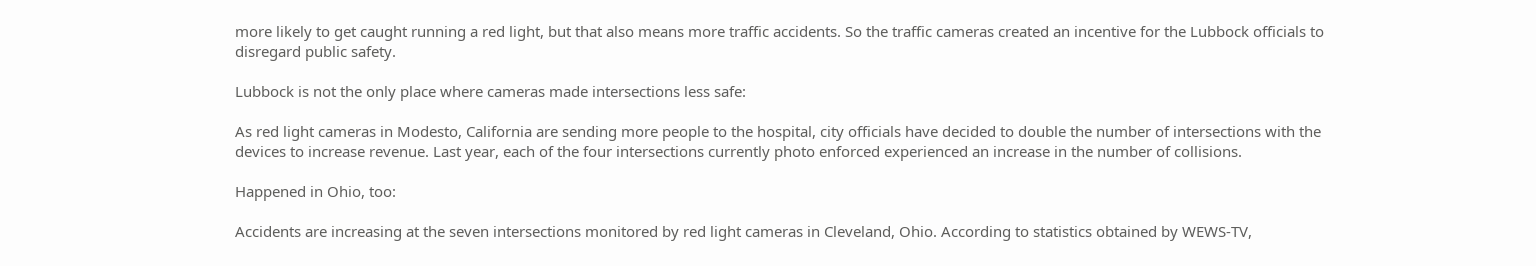more likely to get caught running a red light, but that also means more traffic accidents. So the traffic cameras created an incentive for the Lubbock officials to disregard public safety.

Lubbock is not the only place where cameras made intersections less safe:

As red light cameras in Modesto, California are sending more people to the hospital, city officials have decided to double the number of intersections with the devices to increase revenue. Last year, each of the four intersections currently photo enforced experienced an increase in the number of collisions.

Happened in Ohio, too:

Accidents are increasing at the seven intersections monitored by red light cameras in Cleveland, Ohio. According to statistics obtained by WEWS-TV,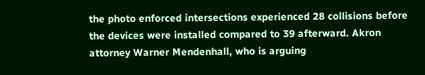the photo enforced intersections experienced 28 collisions before the devices were installed compared to 39 afterward. Akron attorney Warner Mendenhall, who is arguing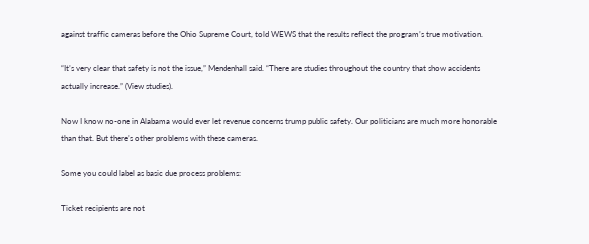against traffic cameras before the Ohio Supreme Court, told WEWS that the results reflect the program’s true motivation.

“It’s very clear that safety is not the issue,” Mendenhall said. “There are studies throughout the country that show accidents actually increase.” (View studies).

Now I know no-one in Alabama would ever let revenue concerns trump public safety. Our politicians are much more honorable than that. But there’s other problems with these cameras.

Some you could label as basic due process problems:

Ticket recipients are not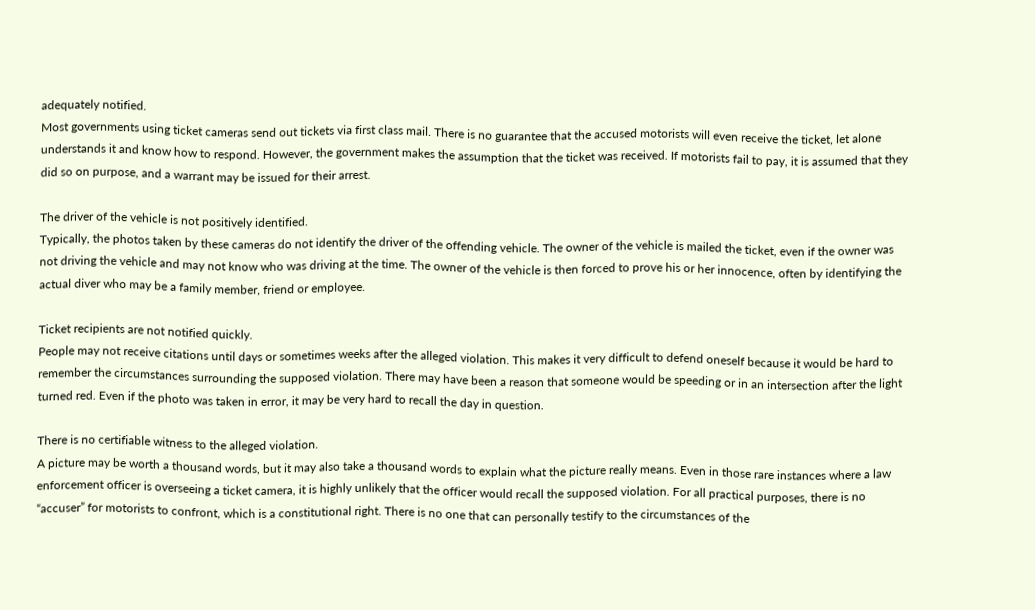adequately notified.
Most governments using ticket cameras send out tickets via first class mail. There is no guarantee that the accused motorists will even receive the ticket, let alone understands it and know how to respond. However, the government makes the assumption that the ticket was received. If motorists fail to pay, it is assumed that they did so on purpose, and a warrant may be issued for their arrest.

The driver of the vehicle is not positively identified.
Typically, the photos taken by these cameras do not identify the driver of the offending vehicle. The owner of the vehicle is mailed the ticket, even if the owner was not driving the vehicle and may not know who was driving at the time. The owner of the vehicle is then forced to prove his or her innocence, often by identifying the actual diver who may be a family member, friend or employee.

Ticket recipients are not notified quickly.
People may not receive citations until days or sometimes weeks after the alleged violation. This makes it very difficult to defend oneself because it would be hard to remember the circumstances surrounding the supposed violation. There may have been a reason that someone would be speeding or in an intersection after the light turned red. Even if the photo was taken in error, it may be very hard to recall the day in question.

There is no certifiable witness to the alleged violation.
A picture may be worth a thousand words, but it may also take a thousand words to explain what the picture really means. Even in those rare instances where a law enforcement officer is overseeing a ticket camera, it is highly unlikely that the officer would recall the supposed violation. For all practical purposes, there is no “accuser” for motorists to confront, which is a constitutional right. There is no one that can personally testify to the circumstances of the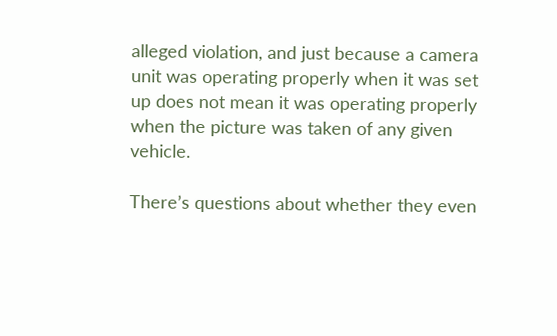alleged violation, and just because a camera unit was operating properly when it was set up does not mean it was operating properly when the picture was taken of any given vehicle.

There’s questions about whether they even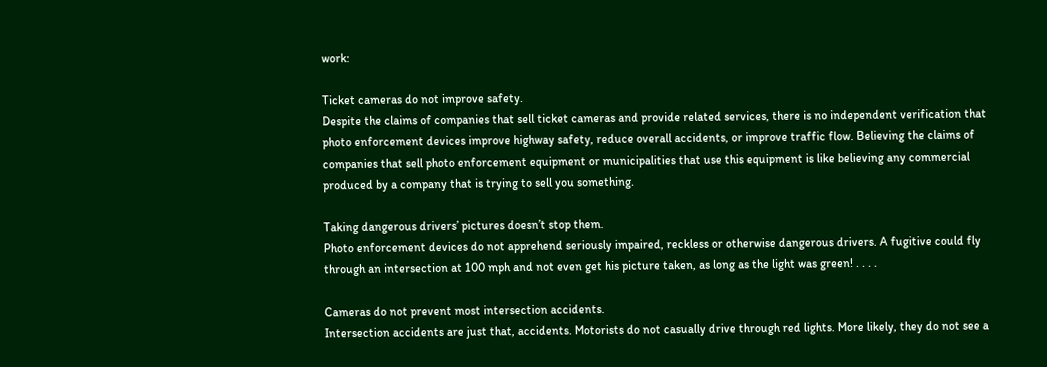work:

Ticket cameras do not improve safety.
Despite the claims of companies that sell ticket cameras and provide related services, there is no independent verification that photo enforcement devices improve highway safety, reduce overall accidents, or improve traffic flow. Believing the claims of companies that sell photo enforcement equipment or municipalities that use this equipment is like believing any commercial produced by a company that is trying to sell you something.

Taking dangerous drivers’ pictures doesn’t stop them.
Photo enforcement devices do not apprehend seriously impaired, reckless or otherwise dangerous drivers. A fugitive could fly through an intersection at 100 mph and not even get his picture taken, as long as the light was green! . . . .

Cameras do not prevent most intersection accidents.
Intersection accidents are just that, accidents. Motorists do not casually drive through red lights. More likely, they do not see a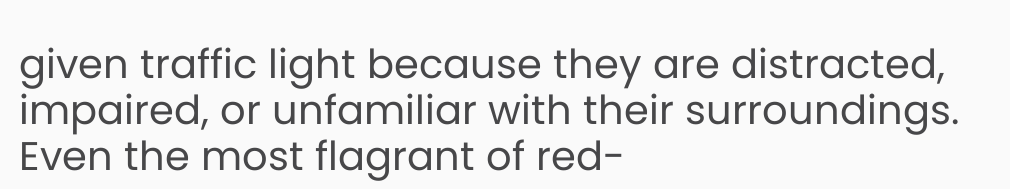given traffic light because they are distracted, impaired, or unfamiliar with their surroundings. Even the most flagrant of red-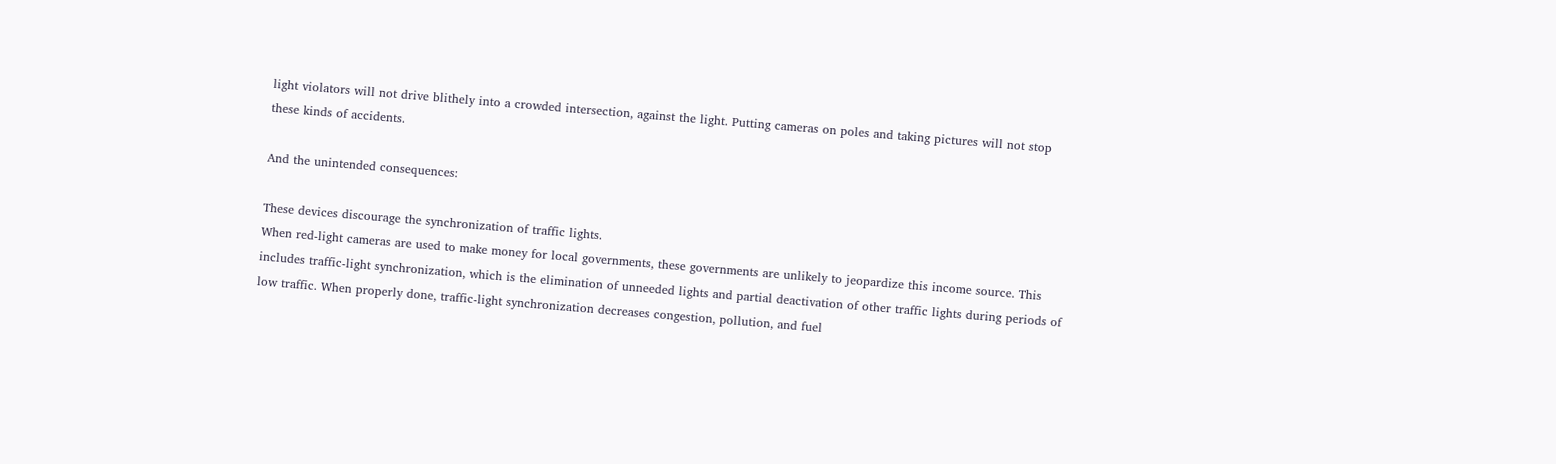light violators will not drive blithely into a crowded intersection, against the light. Putting cameras on poles and taking pictures will not stop these kinds of accidents.

And the unintended consequences:

These devices discourage the synchronization of traffic lights.
When red-light cameras are used to make money for local governments, these governments are unlikely to jeopardize this income source. This includes traffic-light synchronization, which is the elimination of unneeded lights and partial deactivation of other traffic lights during periods of low traffic. When properly done, traffic-light synchronization decreases congestion, pollution, and fuel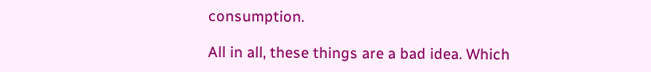consumption.

All in all, these things are a bad idea. Which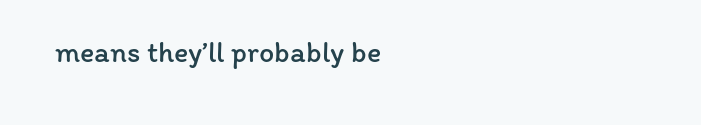means they’ll probably be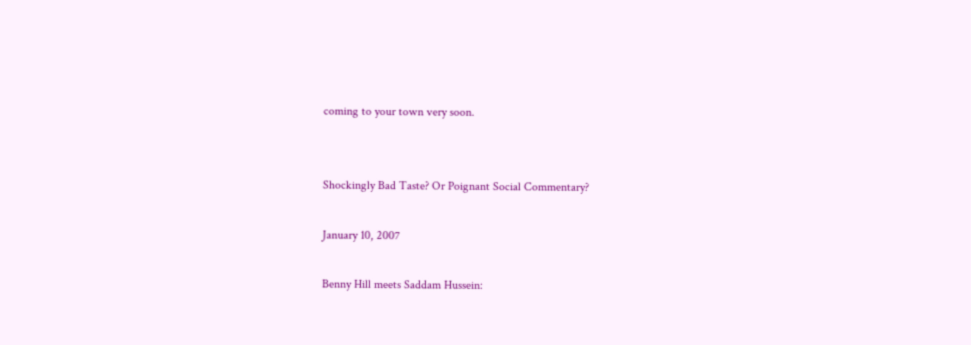coming to your town very soon.


Shockingly Bad Taste? Or Poignant Social Commentary?

January 10, 2007

Benny Hill meets Saddam Hussein: